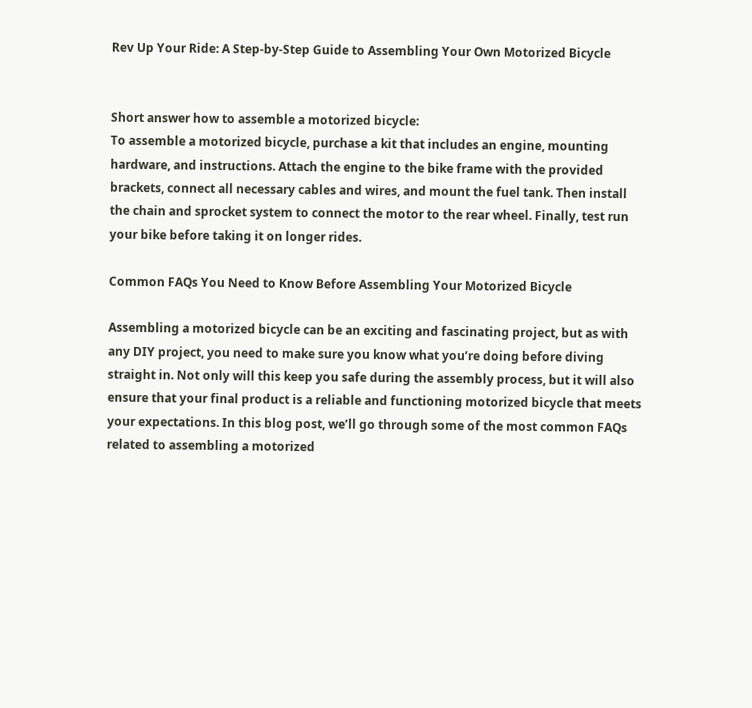Rev Up Your Ride: A Step-by-Step Guide to Assembling Your Own Motorized Bicycle


Short answer how to assemble a motorized bicycle:
To assemble a motorized bicycle, purchase a kit that includes an engine, mounting hardware, and instructions. Attach the engine to the bike frame with the provided brackets, connect all necessary cables and wires, and mount the fuel tank. Then install the chain and sprocket system to connect the motor to the rear wheel. Finally, test run your bike before taking it on longer rides.

Common FAQs You Need to Know Before Assembling Your Motorized Bicycle

Assembling a motorized bicycle can be an exciting and fascinating project, but as with any DIY project, you need to make sure you know what you’re doing before diving straight in. Not only will this keep you safe during the assembly process, but it will also ensure that your final product is a reliable and functioning motorized bicycle that meets your expectations. In this blog post, we’ll go through some of the most common FAQs related to assembling a motorized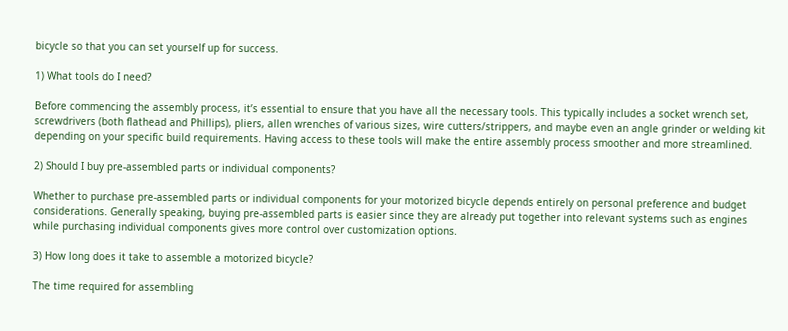bicycle so that you can set yourself up for success.

1) What tools do I need?

Before commencing the assembly process, it’s essential to ensure that you have all the necessary tools. This typically includes a socket wrench set, screwdrivers (both flathead and Phillips), pliers, allen wrenches of various sizes, wire cutters/strippers, and maybe even an angle grinder or welding kit depending on your specific build requirements. Having access to these tools will make the entire assembly process smoother and more streamlined.

2) Should I buy pre-assembled parts or individual components?

Whether to purchase pre-assembled parts or individual components for your motorized bicycle depends entirely on personal preference and budget considerations. Generally speaking, buying pre-assembled parts is easier since they are already put together into relevant systems such as engines while purchasing individual components gives more control over customization options.

3) How long does it take to assemble a motorized bicycle?

The time required for assembling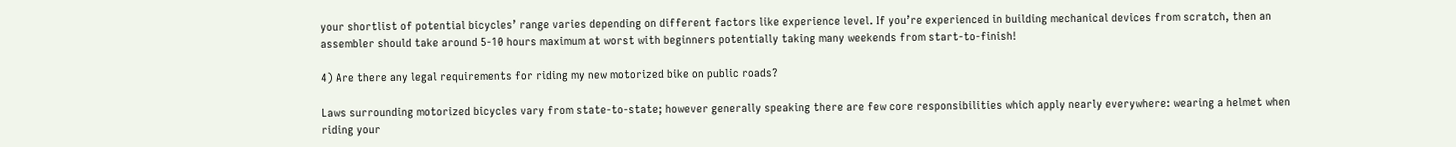your shortlist of potential bicycles’ range varies depending on different factors like experience level. If you’re experienced in building mechanical devices from scratch, then an assembler should take around 5-10 hours maximum at worst with beginners potentially taking many weekends from start-to-finish!

4) Are there any legal requirements for riding my new motorized bike on public roads?

Laws surrounding motorized bicycles vary from state-to-state; however generally speaking there are few core responsibilities which apply nearly everywhere: wearing a helmet when riding your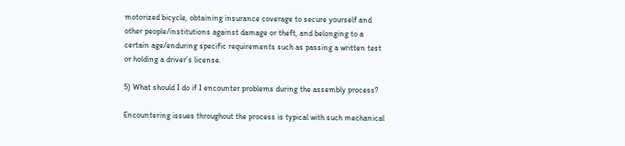motorized bicycle, obtaining insurance coverage to secure yourself and other people/institutions against damage or theft, and belonging to a certain age/enduring specific requirements such as passing a written test or holding a driver’s license.

5) What should I do if I encounter problems during the assembly process?

Encountering issues throughout the process is typical with such mechanical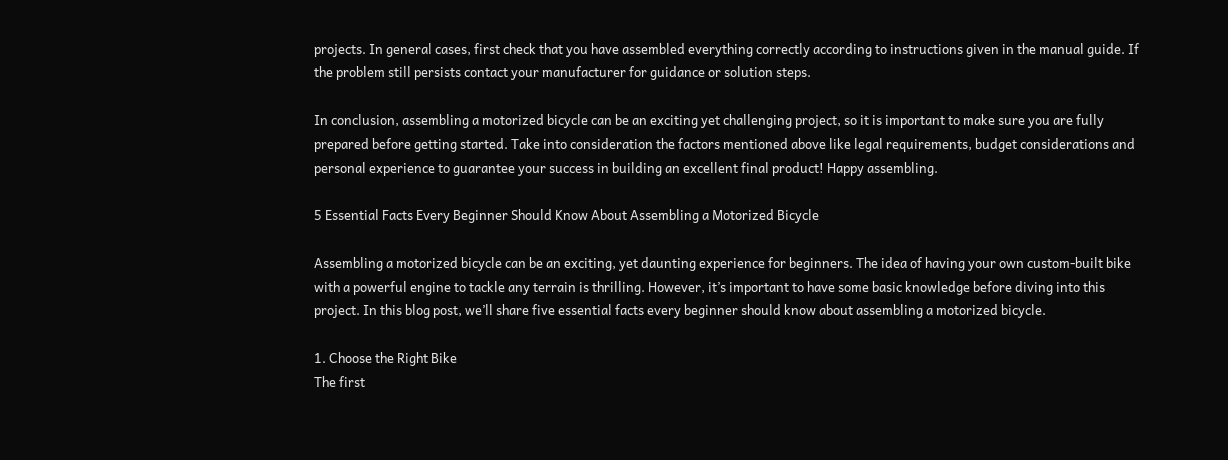projects. In general cases, first check that you have assembled everything correctly according to instructions given in the manual guide. If the problem still persists contact your manufacturer for guidance or solution steps.

In conclusion, assembling a motorized bicycle can be an exciting yet challenging project, so it is important to make sure you are fully prepared before getting started. Take into consideration the factors mentioned above like legal requirements, budget considerations and personal experience to guarantee your success in building an excellent final product! Happy assembling.

5 Essential Facts Every Beginner Should Know About Assembling a Motorized Bicycle

Assembling a motorized bicycle can be an exciting, yet daunting experience for beginners. The idea of having your own custom-built bike with a powerful engine to tackle any terrain is thrilling. However, it’s important to have some basic knowledge before diving into this project. In this blog post, we’ll share five essential facts every beginner should know about assembling a motorized bicycle.

1. Choose the Right Bike
The first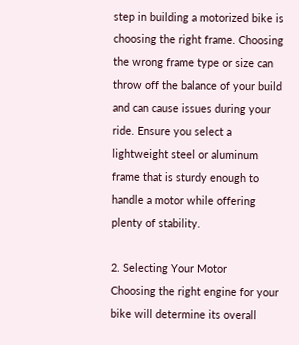step in building a motorized bike is choosing the right frame. Choosing the wrong frame type or size can throw off the balance of your build and can cause issues during your ride. Ensure you select a lightweight steel or aluminum frame that is sturdy enough to handle a motor while offering plenty of stability.

2. Selecting Your Motor
Choosing the right engine for your bike will determine its overall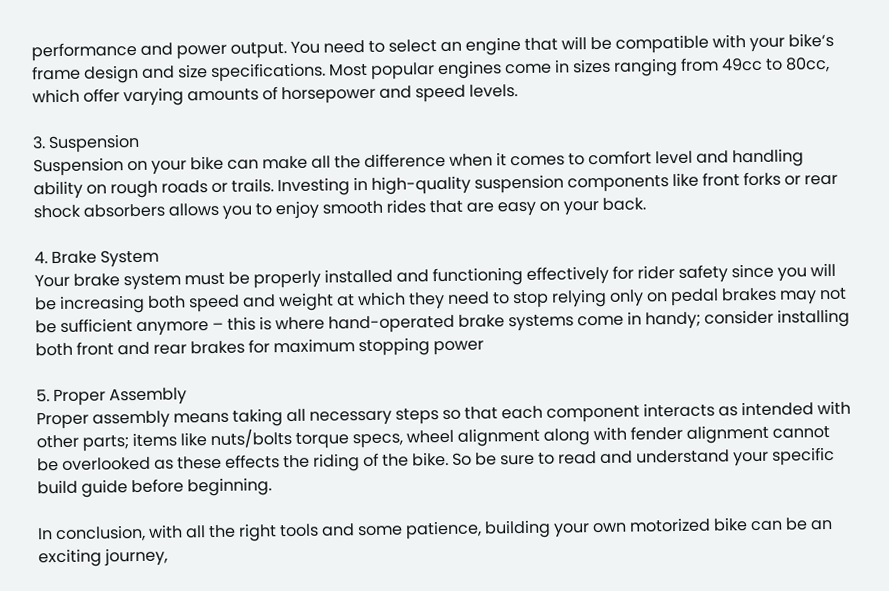performance and power output. You need to select an engine that will be compatible with your bike‘s frame design and size specifications. Most popular engines come in sizes ranging from 49cc to 80cc, which offer varying amounts of horsepower and speed levels.

3. Suspension
Suspension on your bike can make all the difference when it comes to comfort level and handling ability on rough roads or trails. Investing in high-quality suspension components like front forks or rear shock absorbers allows you to enjoy smooth rides that are easy on your back.

4. Brake System
Your brake system must be properly installed and functioning effectively for rider safety since you will be increasing both speed and weight at which they need to stop relying only on pedal brakes may not be sufficient anymore – this is where hand-operated brake systems come in handy; consider installing both front and rear brakes for maximum stopping power

5. Proper Assembly
Proper assembly means taking all necessary steps so that each component interacts as intended with other parts; items like nuts/bolts torque specs, wheel alignment along with fender alignment cannot be overlooked as these effects the riding of the bike. So be sure to read and understand your specific build guide before beginning.

In conclusion, with all the right tools and some patience, building your own motorized bike can be an exciting journey,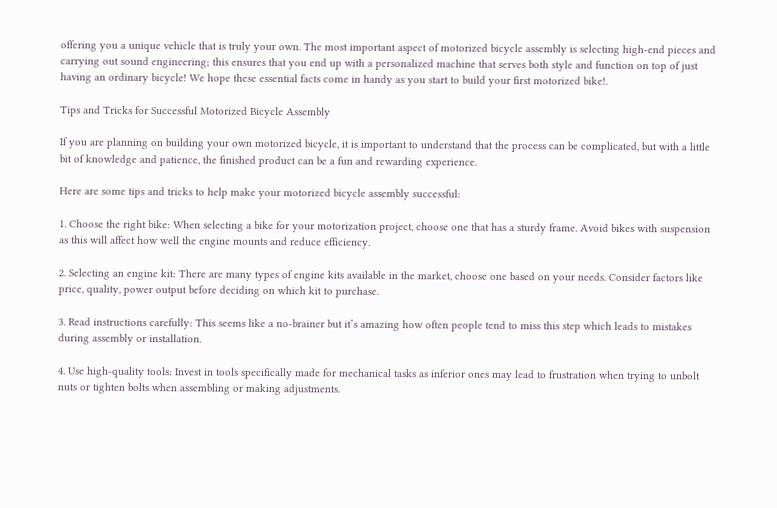offering you a unique vehicle that is truly your own. The most important aspect of motorized bicycle assembly is selecting high-end pieces and carrying out sound engineering; this ensures that you end up with a personalized machine that serves both style and function on top of just having an ordinary bicycle! We hope these essential facts come in handy as you start to build your first motorized bike!.

Tips and Tricks for Successful Motorized Bicycle Assembly

If you are planning on building your own motorized bicycle, it is important to understand that the process can be complicated, but with a little bit of knowledge and patience, the finished product can be a fun and rewarding experience.

Here are some tips and tricks to help make your motorized bicycle assembly successful:

1. Choose the right bike: When selecting a bike for your motorization project, choose one that has a sturdy frame. Avoid bikes with suspension as this will affect how well the engine mounts and reduce efficiency.

2. Selecting an engine kit: There are many types of engine kits available in the market, choose one based on your needs. Consider factors like price, quality, power output before deciding on which kit to purchase.

3. Read instructions carefully: This seems like a no-brainer but it’s amazing how often people tend to miss this step which leads to mistakes during assembly or installation.

4. Use high-quality tools: Invest in tools specifically made for mechanical tasks as inferior ones may lead to frustration when trying to unbolt nuts or tighten bolts when assembling or making adjustments.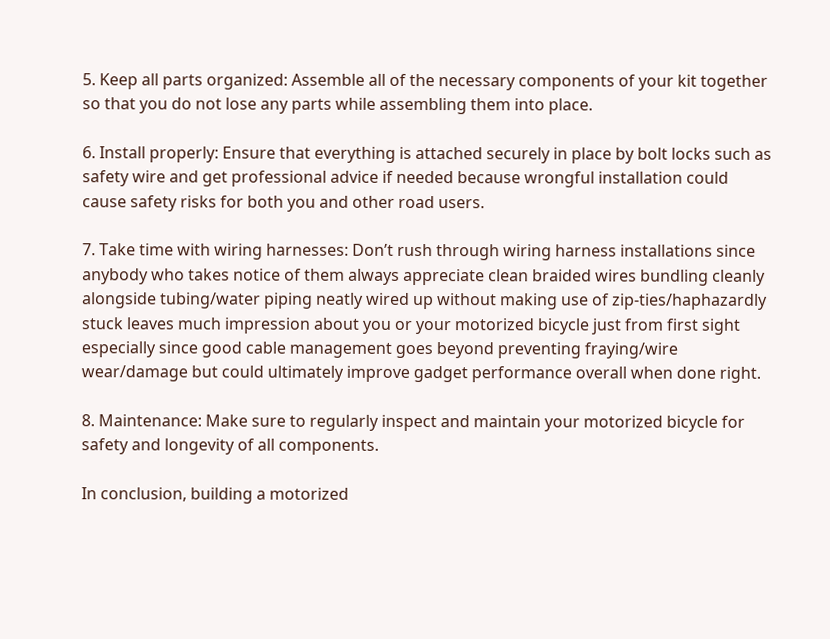5. Keep all parts organized: Assemble all of the necessary components of your kit together so that you do not lose any parts while assembling them into place.

6. Install properly: Ensure that everything is attached securely in place by bolt locks such as safety wire and get professional advice if needed because wrongful installation could cause safety risks for both you and other road users.

7. Take time with wiring harnesses: Don’t rush through wiring harness installations since anybody who takes notice of them always appreciate clean braided wires bundling cleanly alongside tubing/water piping neatly wired up without making use of zip-ties/haphazardly stuck leaves much impression about you or your motorized bicycle just from first sight especially since good cable management goes beyond preventing fraying/wire wear/damage but could ultimately improve gadget performance overall when done right.

8. Maintenance: Make sure to regularly inspect and maintain your motorized bicycle for safety and longevity of all components.

In conclusion, building a motorized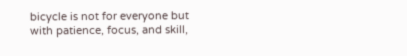bicycle is not for everyone but with patience, focus, and skill,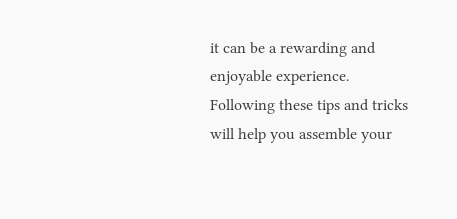it can be a rewarding and enjoyable experience. Following these tips and tricks will help you assemble your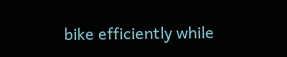bike efficiently while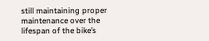still maintaining proper maintenance over the lifespan of the bike’s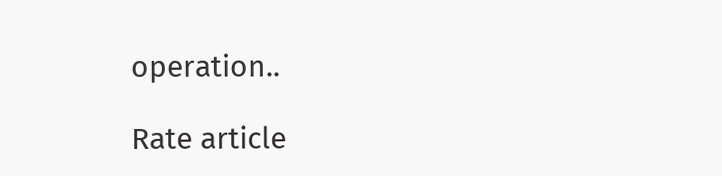operation..

Rate article